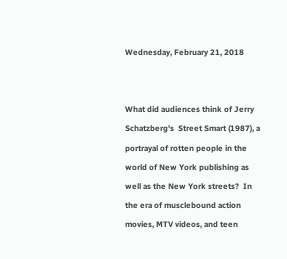Wednesday, February 21, 2018


What did audiences think of Jerry Schatzberg's  Street Smart (1987), a portrayal of rotten people in the world of New York publishing as well as the New York streets?  In the era of musclebound action movies, MTV videos, and teen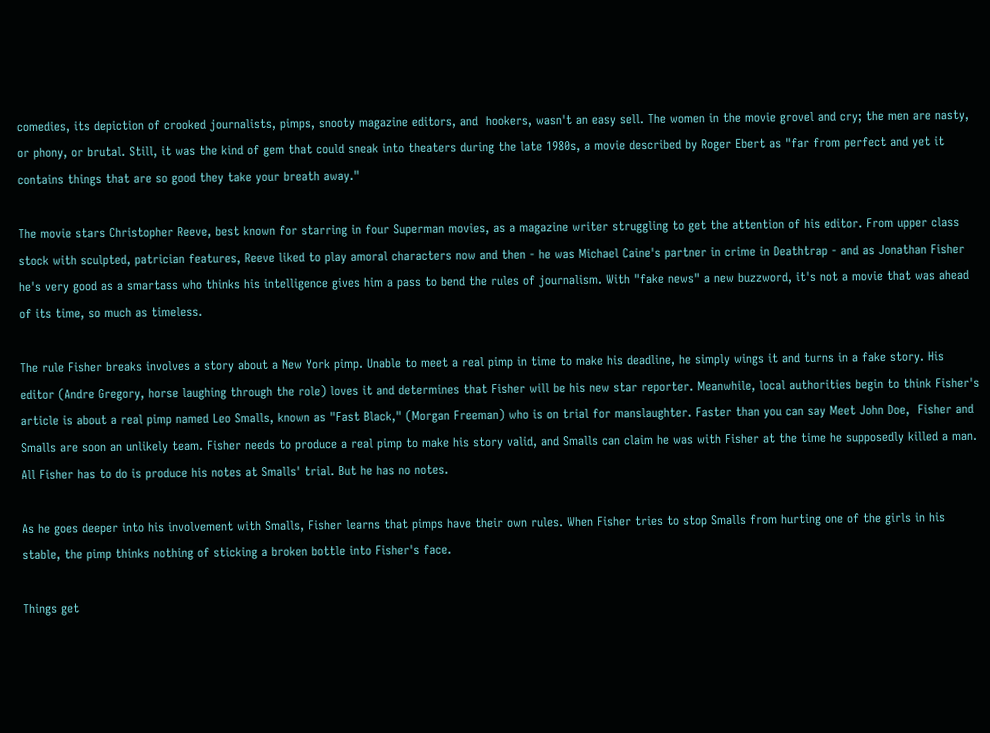comedies, its depiction of crooked journalists, pimps, snooty magazine editors, and  hookers, wasn't an easy sell. The women in the movie grovel and cry; the men are nasty, or phony, or brutal. Still, it was the kind of gem that could sneak into theaters during the late 1980s, a movie described by Roger Ebert as "far from perfect and yet it contains things that are so good they take your breath away."

The movie stars Christopher Reeve, best known for starring in four Superman movies, as a magazine writer struggling to get the attention of his editor. From upper class stock with sculpted, patrician features, Reeve liked to play amoral characters now and then - he was Michael Caine's partner in crime in Deathtrap - and as Jonathan Fisher he's very good as a smartass who thinks his intelligence gives him a pass to bend the rules of journalism. With "fake news" a new buzzword, it's not a movie that was ahead of its time, so much as timeless.

The rule Fisher breaks involves a story about a New York pimp. Unable to meet a real pimp in time to make his deadline, he simply wings it and turns in a fake story. His editor (Andre Gregory, horse laughing through the role) loves it and determines that Fisher will be his new star reporter. Meanwhile, local authorities begin to think Fisher's article is about a real pimp named Leo Smalls, known as "Fast Black," (Morgan Freeman) who is on trial for manslaughter. Faster than you can say Meet John Doe,  Fisher and Smalls are soon an unlikely team. Fisher needs to produce a real pimp to make his story valid, and Smalls can claim he was with Fisher at the time he supposedly killed a man. All Fisher has to do is produce his notes at Smalls' trial. But he has no notes.

As he goes deeper into his involvement with Smalls, Fisher learns that pimps have their own rules. When Fisher tries to stop Smalls from hurting one of the girls in his stable, the pimp thinks nothing of sticking a broken bottle into Fisher's face.

Things get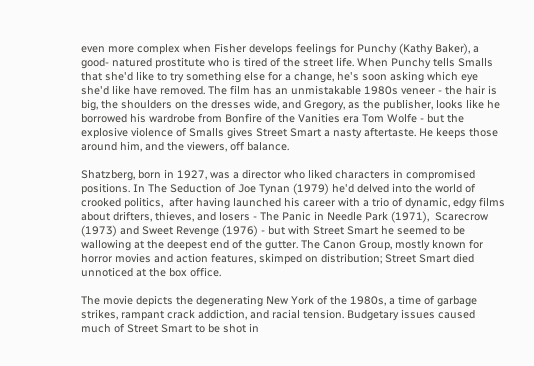even more complex when Fisher develops feelings for Punchy (Kathy Baker), a good- natured prostitute who is tired of the street life. When Punchy tells Smalls that she'd like to try something else for a change, he's soon asking which eye she'd like have removed. The film has an unmistakable 1980s veneer - the hair is big, the shoulders on the dresses wide, and Gregory, as the publisher, looks like he borrowed his wardrobe from Bonfire of the Vanities era Tom Wolfe - but the explosive violence of Smalls gives Street Smart a nasty aftertaste. He keeps those around him, and the viewers, off balance.

Shatzberg, born in 1927, was a director who liked characters in compromised positions. In The Seduction of Joe Tynan (1979) he'd delved into the world of crooked politics,  after having launched his career with a trio of dynamic, edgy films about drifters, thieves, and losers - The Panic in Needle Park (1971),  Scarecrow (1973) and Sweet Revenge (1976) - but with Street Smart he seemed to be wallowing at the deepest end of the gutter. The Canon Group, mostly known for horror movies and action features, skimped on distribution; Street Smart died unnoticed at the box office.

The movie depicts the degenerating New York of the 1980s, a time of garbage strikes, rampant crack addiction, and racial tension. Budgetary issues caused much of Street Smart to be shot in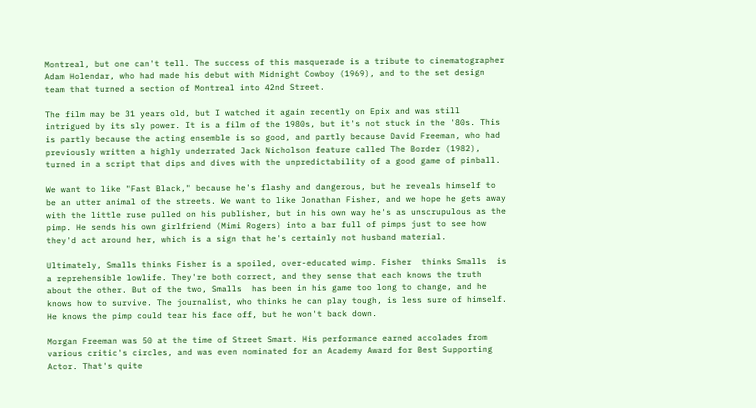Montreal, but one can't tell. The success of this masquerade is a tribute to cinematographer Adam Holendar, who had made his debut with Midnight Cowboy (1969), and to the set design team that turned a section of Montreal into 42nd Street.

The film may be 31 years old, but I watched it again recently on Epix and was still intrigued by its sly power. It is a film of the 1980s, but it's not stuck in the '80s. This is partly because the acting ensemble is so good, and partly because David Freeman, who had previously written a highly underrated Jack Nicholson feature called The Border (1982), turned in a script that dips and dives with the unpredictability of a good game of pinball.

We want to like "Fast Black," because he's flashy and dangerous, but he reveals himself to be an utter animal of the streets. We want to like Jonathan Fisher, and we hope he gets away with the little ruse pulled on his publisher, but in his own way he's as unscrupulous as the pimp. He sends his own girlfriend (Mimi Rogers) into a bar full of pimps just to see how they'd act around her, which is a sign that he's certainly not husband material.

Ultimately, Smalls thinks Fisher is a spoiled, over-educated wimp. Fisher  thinks Smalls  is a reprehensible lowlife. They're both correct, and they sense that each knows the truth about the other. But of the two, Smalls  has been in his game too long to change, and he knows how to survive. The journalist, who thinks he can play tough, is less sure of himself. He knows the pimp could tear his face off, but he won't back down.

Morgan Freeman was 50 at the time of Street Smart. His performance earned accolades from various critic's circles, and was even nominated for an Academy Award for Best Supporting Actor. That's quite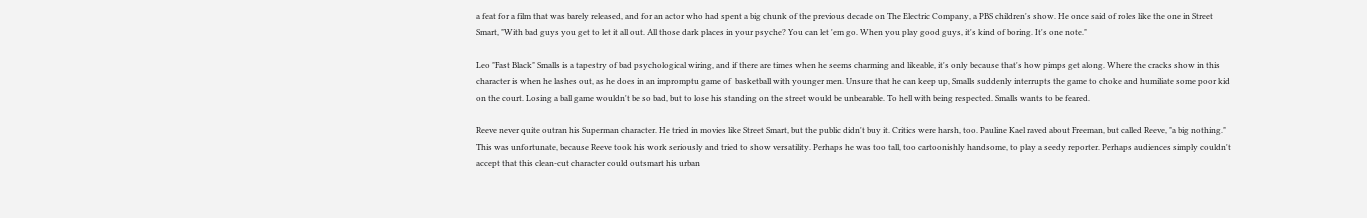a feat for a film that was barely released, and for an actor who had spent a big chunk of the previous decade on The Electric Company, a PBS children's show. He once said of roles like the one in Street Smart, "With bad guys you get to let it all out. All those dark places in your psyche? You can let 'em go. When you play good guys, it's kind of boring. It's one note."

Leo "Fast Black" Smalls is a tapestry of bad psychological wiring, and if there are times when he seems charming and likeable, it's only because that's how pimps get along. Where the cracks show in this character is when he lashes out, as he does in an impromptu game of  basketball with younger men. Unsure that he can keep up, Smalls suddenly interrupts the game to choke and humiliate some poor kid on the court. Losing a ball game wouldn't be so bad, but to lose his standing on the street would be unbearable. To hell with being respected. Smalls wants to be feared.

Reeve never quite outran his Superman character. He tried in movies like Street Smart, but the public didn't buy it. Critics were harsh, too. Pauline Kael raved about Freeman, but called Reeve, "a big nothing." This was unfortunate, because Reeve took his work seriously and tried to show versatility. Perhaps he was too tall, too cartoonishly handsome, to play a seedy reporter. Perhaps audiences simply couldn't accept that this clean-cut character could outsmart his urban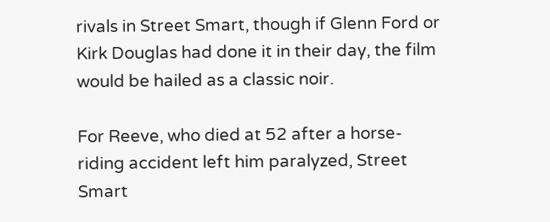rivals in Street Smart, though if Glenn Ford or Kirk Douglas had done it in their day, the film would be hailed as a classic noir.

For Reeve, who died at 52 after a horse-riding accident left him paralyzed, Street Smart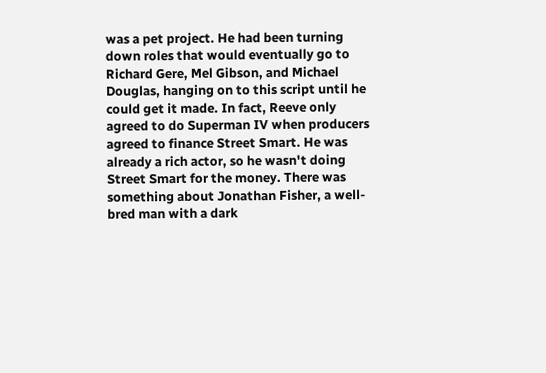was a pet project. He had been turning down roles that would eventually go to Richard Gere, Mel Gibson, and Michael Douglas, hanging on to this script until he could get it made. In fact, Reeve only agreed to do Superman IV when producers agreed to finance Street Smart. He was already a rich actor, so he wasn't doing Street Smart for the money. There was something about Jonathan Fisher, a well-bred man with a dark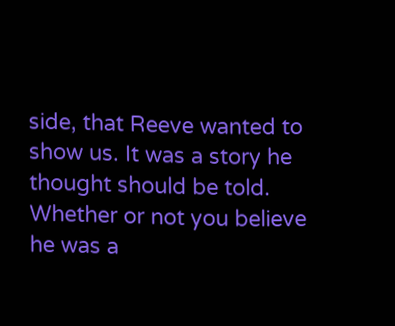side, that Reeve wanted to show us. It was a story he thought should be told. Whether or not you believe he was a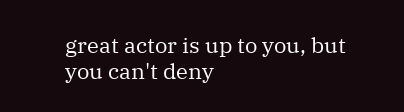great actor is up to you, but you can't deny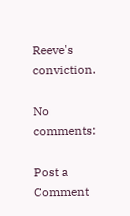Reeve's conviction.

No comments:

Post a Comment